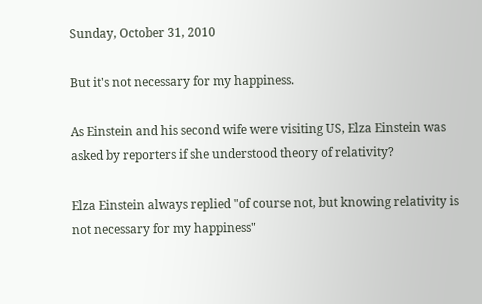Sunday, October 31, 2010

But it's not necessary for my happiness.

As Einstein and his second wife were visiting US, Elza Einstein was
asked by reporters if she understood theory of relativity?

Elza Einstein always replied "of course not, but knowing relativity is
not necessary for my happiness"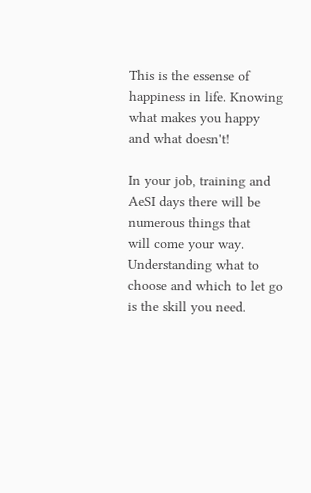This is the essense of happiness in life. Knowing what makes you happy
and what doesn't!

In your job, training and AeSI days there will be numerous things that
will come your way. Understanding what to choose and which to let go
is the skill you need.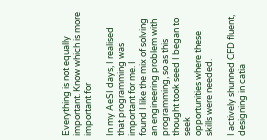Everything is not equally important. Know which is more important for

In my AeSI days, I realised that programming was important for me. I
found I like the mix of solving an engineering problem with
programming, so as this thought took seed I began to seek
opportunities where these skills were needed.

I actively shunned CFD fluent, designing in catia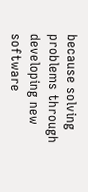because solving
problems through developing new software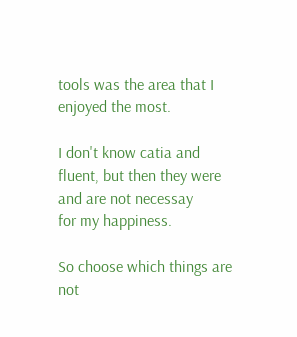tools was the area that I
enjoyed the most.

I don't know catia and fluent, but then they were and are not necessay
for my happiness.

So choose which things are not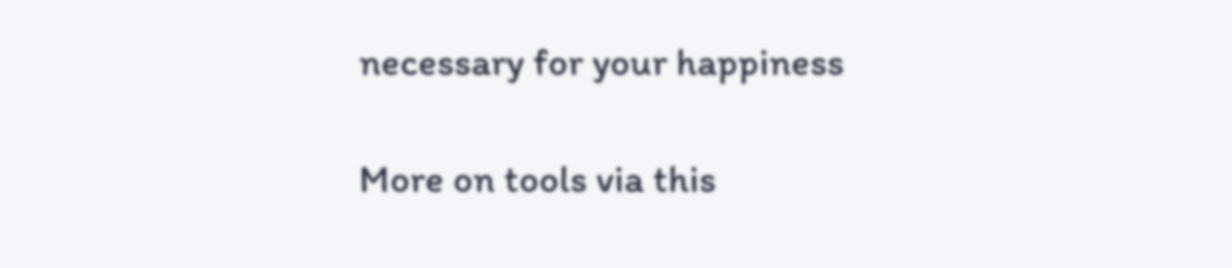necessary for your happiness

More on tools via this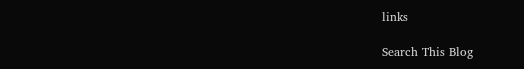links

Search This Blog